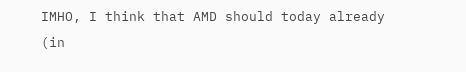IMHO, I think that AMD should today already (in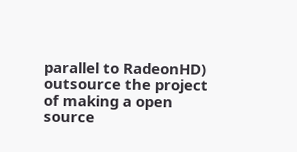parallel to RadeonHD) outsource the project of making a open source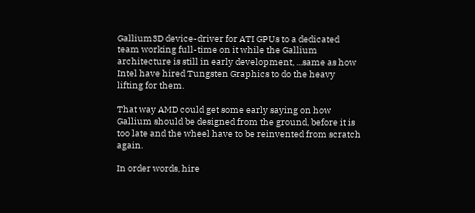Gallium3D device-driver for ATI GPUs to a dedicated team working full-time on it while the Gallium architecture is still in early development, ...same as how Intel have hired Tungsten Graphics to do the heavy lifting for them.

That way AMD could get some early saying on how Gallium should be designed from the ground, before it is too late and the wheel have to be reinvented from scratch again.

In order words, hire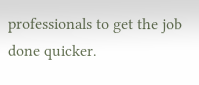professionals to get the job done quicker.